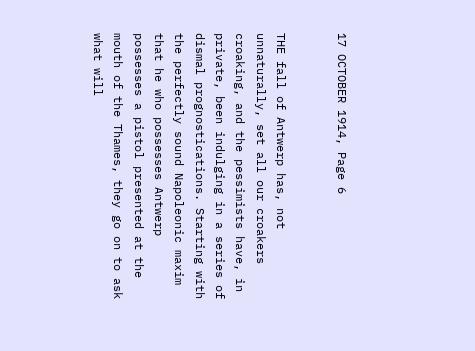17 OCTOBER 1914, Page 6


THE fall of Antwerp has, not unnaturally, set all our croakers croaking, and the pessimists have, in private, been indulging in a series of dismal prognostications. Starting with the perfectly sound Napoleonic maxim that he who possesses Antwerp possesses a pistol presented at the mouth of the Thames, they go on to ask what will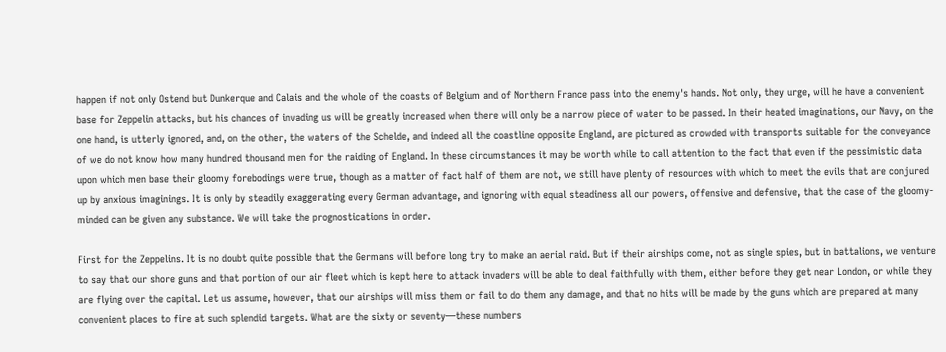happen if not only Ostend but Dunkerque and Calais and the whole of the coasts of Belgium and of Northern France pass into the enemy's hands. Not only, they urge, will he have a convenient base for Zeppelin attacks, but his chances of invading us will be greatly increased when there will only be a narrow piece of water to be passed. In their heated imaginations, our Navy, on the one hand, is utterly ignored, and, on the other, the waters of the Schelde, and indeed all the coastline opposite England, are pictured as crowded with transports suitable for the conveyance of we do not know how many hundred thousand men for the raiding of England. In these circumstances it may be worth while to call attention to the fact that even if the pessimistic data upon which men base their gloomy forebodings were true, though as a matter of fact half of them are not, we still have plenty of resources with which to meet the evils that are conjured up by anxious imaginings. It is only by steadily exaggerating every German advantage, and ignoring with equal steadiness all our powers, offensive and defensive, that the case of the gloomy-minded can be given any substance. We will take the prognostications in order.

First for the Zeppelins. It is no doubt quite possible that the Germans will before long try to make an aerial raid. But if their airships come, not as single spies, but in battalions, we venture to say that our shore guns and that portion of our air fleet which is kept here to attack invaders will be able to deal faithfully with them, either before they get near London, or while they are flying over the capital. Let us assume, however, that our airships will miss them or fail to do them any damage, and that no hits will be made by the guns which are prepared at many convenient places to fire at such splendid targets. What are the sixty or seventy—these numbers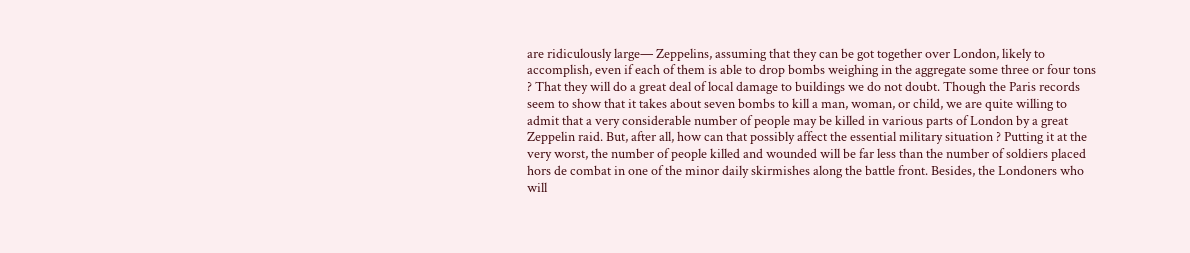are ridiculously large— Zeppelins, assuming that they can be got together over London, likely to accomplish, even if each of them is able to drop bombs weighing in the aggregate some three or four tons ? That they will do a great deal of local damage to buildings we do not doubt. Though the Paris records seem to show that it takes about seven bombs to kill a man, woman, or child, we are quite willing to admit that a very considerable number of people may be killed in various parts of London by a great Zeppelin raid. But, after all, how can that possibly affect the essential military situation ? Putting it at the very worst, the number of people killed and wounded will be far less than the number of soldiers placed hors de combat in one of the minor daily skirmishes along the battle front. Besides, the Londoners who will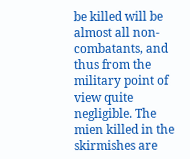be killed will be almost all non-combatants, and thus from the military point of view quite negligible. The mien killed in the skirmishes are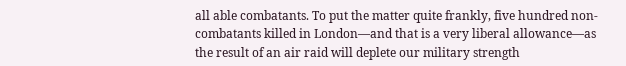all able combatants. To put the matter quite frankly, five hundred non-combatants killed in London—and that is a very liberal allowance—as the result of an air raid will deplete our military strength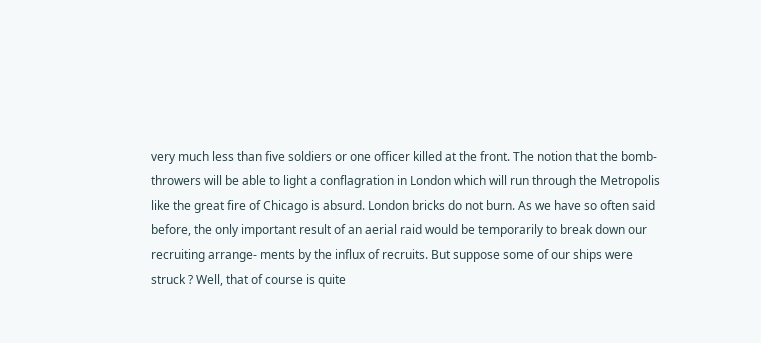very much less than five soldiers or one officer killed at the front. The notion that the bomb-throwers will be able to light a conflagration in London which will run through the Metropolis like the great fire of Chicago is absurd. London bricks do not burn. As we have so often said before, the only important result of an aerial raid would be temporarily to break down our recruiting arrange- ments by the influx of recruits. But suppose some of our ships were struck ? Well, that of course is quite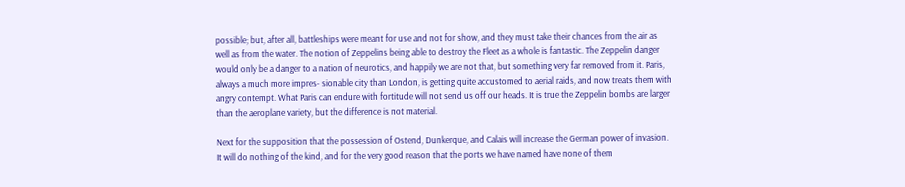possible; but, after all, battleships were meant for use and not for show, and they must take their chances from the air as well as from the water. The notion of Zeppelins being able to destroy the Fleet as a whole is fantastic. The Zeppelin danger would only be a danger to a nation of neurotics, and happily we are not that, but something very far removed from it. Paris, always a much more impres- sionable city than London, is getting quite accustomed to aerial raids, and now treats them with angry contempt. What Paris can endure with fortitude will not send us off our heads. It is true the Zeppelin bombs are larger than the aeroplane variety, but the difference is not material.

Next for the supposition that the possession of Ostend, Dunkerque, and Calais will increase the German power of invasion. It will do nothing of the kind, and for the very good reason that the ports we have named have none of them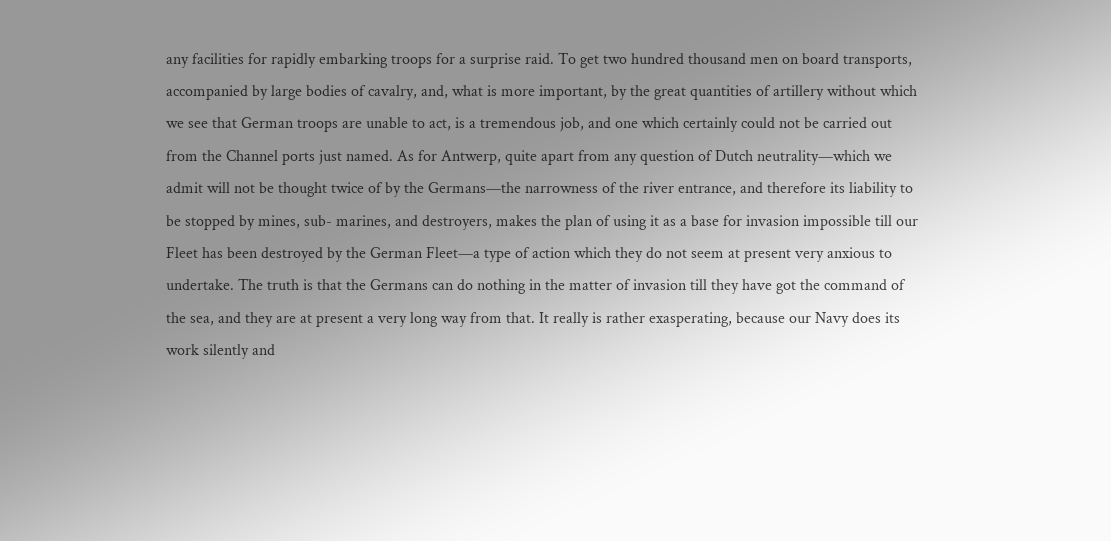any facilities for rapidly embarking troops for a surprise raid. To get two hundred thousand men on board transports, accompanied by large bodies of cavalry, and, what is more important, by the great quantities of artillery without which we see that German troops are unable to act, is a tremendous job, and one which certainly could not be carried out from the Channel ports just named. As for Antwerp, quite apart from any question of Dutch neutrality—which we admit will not be thought twice of by the Germans—the narrowness of the river entrance, and therefore its liability to be stopped by mines, sub- marines, and destroyers, makes the plan of using it as a base for invasion impossible till our Fleet has been destroyed by the German Fleet—a type of action which they do not seem at present very anxious to undertake. The truth is that the Germans can do nothing in the matter of invasion till they have got the command of the sea, and they are at present a very long way from that. It really is rather exasperating, because our Navy does its work silently and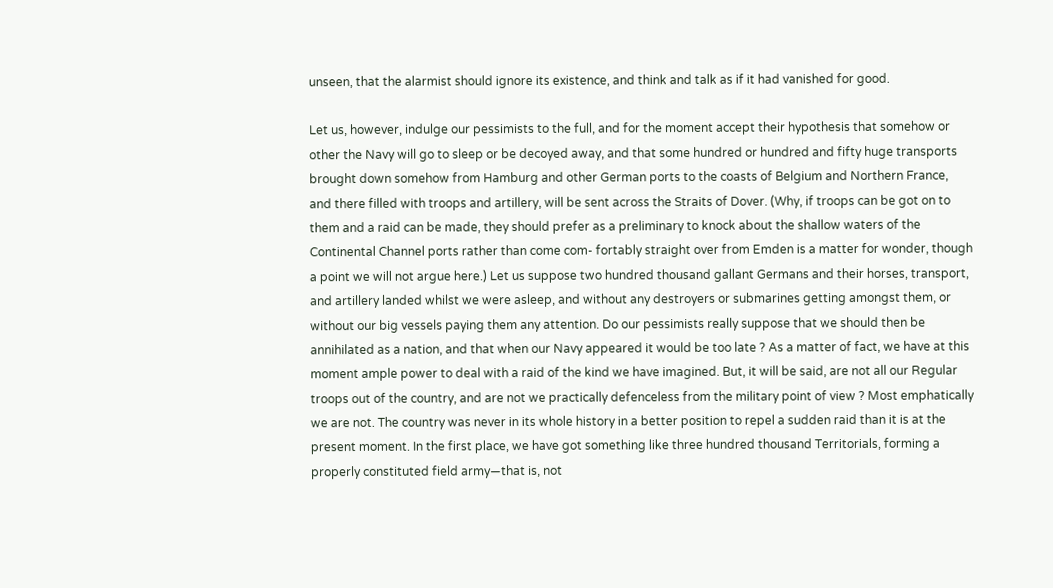unseen, that the alarmist should ignore its existence, and think and talk as if it had vanished for good.

Let us, however, indulge our pessimists to the full, and for the moment accept their hypothesis that somehow or other the Navy will go to sleep or be decoyed away, and that some hundred or hundred and fifty huge transports brought down somehow from Hamburg and other German ports to the coasts of Belgium and Northern France, and there filled with troops and artillery, will be sent across the Straits of Dover. (Why, if troops can be got on to them and a raid can be made, they should prefer as a preliminary to knock about the shallow waters of the Continental Channel ports rather than come com- fortably straight over from Emden is a matter for wonder, though a point we will not argue here.) Let us suppose two hundred thousand gallant Germans and their horses, transport, and artillery landed whilst we were asleep, and without any destroyers or submarines getting amongst them, or without our big vessels paying them any attention. Do our pessimists really suppose that we should then be annihilated as a nation, and that when our Navy appeared it would be too late ? As a matter of fact, we have at this moment ample power to deal with a raid of the kind we have imagined. But, it will be said, are not all our Regular troops out of the country, and are not we practically defenceless from the military point of view ? Most emphatically we are not. The country was never in its whole history in a better position to repel a sudden raid than it is at the present moment. In the first place, we have got something like three hundred thousand Territorials, forming a properly constituted field army—that is, not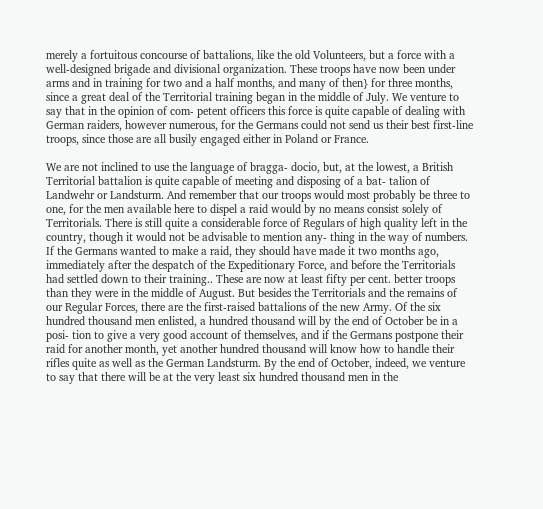merely a fortuitous concourse of battalions, like the old Volunteers, but a force with a well-designed brigade and divisional organization. These troops have now been under arms and in training for two and a half months, and many of then} for three months, since a great deal of the Territorial training began in the middle of July. We venture to say that in the opinion of com- petent officers this force is quite capable of dealing with German raiders, however numerous, for the Germans could not send us their best first-line troops, since those are all busily engaged either in Poland or France.

We are not inclined to use the language of bragga- docio, but, at the lowest, a British Territorial battalion is quite capable of meeting and disposing of a bat- talion of Landwehr or Landsturm. And remember that our troops would most probably be three to one, for the men available here to dispel a raid would by no means consist solely of Territorials. There is still quite a considerable force of Regulars of high quality left in the country, though it would not be advisable to mention any- thing in the way of numbers. If the Germans wanted to make a raid, they should have made it two months ago, immediately after the despatch of the Expeditionary Force, and before the Territorials had settled down to their training.. These are now at least fifty per cent. better troops than they were in the middle of August. But besides the Territorials and the remains of our Regular Forces, there are the first-raised battalions of the new Army. Of the six hundred thousand men enlisted, a hundred thousand will by the end of October be in a posi- tion to give a very good account of themselves, and if the Germans postpone their raid for another month, yet another hundred thousand will know how to handle their rifles quite as well as the German Landsturm. By the end of October, indeed, we venture to say that there will be at the very least six hundred thousand men in the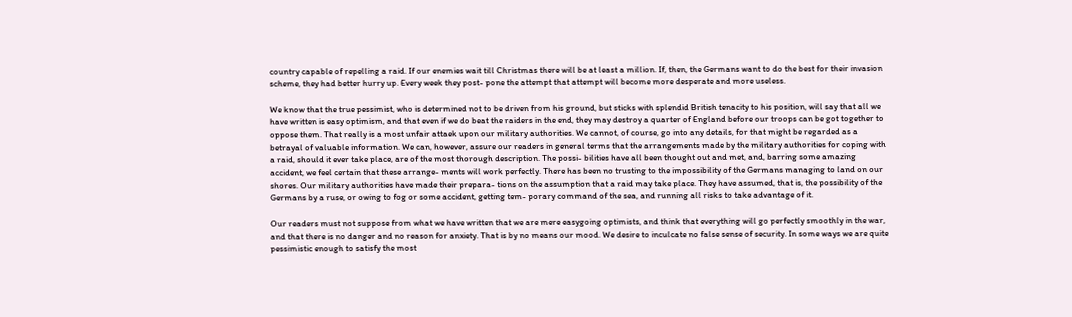country capable of repelling a raid. If our enemies wait till Christmas there will be at least a million. If, then, the Germans want to do the best for their invasion scheme, they had better hurry up. Every week they post- pone the attempt that attempt will become more desperate and more useless.

We know that the true pessimist, who is determined not to be driven from his ground, but sticks with splendid British tenacity to his position, will say that all we have written is easy optimism, and that even if we do beat the raiders in the end, they may destroy a quarter of England before our troops can be got together to oppose them. That really is a most unfair attaek upon our military authorities. We cannot, of course, go into any details, for that might be regarded as a betrayal of valuable information. We can, however, assure our readers in general terms that the arrangements made by the military authorities for coping with a raid, should it ever take place, are of the most thorough description. The possi- bilities have all been thought out and met, and, barring some amazing accident, we feel certain that these arrange- ments will work perfectly. There has been no trusting to the impossibility of the Germans managing to land on our shores. Our military authorities have made their prepara- tions on the assumption that a raid may take place. They have assumed, that is, the possibility of the Germans by a ruse, or owing to fog or some accident, getting tem- porary command of the sea, and running all risks to take advantage of it.

Our readers must not suppose from what we have written that we are mere easygoing optimists, and think that everything will go perfectly smoothly in the war, and that there is no danger and no reason for anxiety. That is by no means our mood. We desire to inculcate no false sense of security. In some ways we are quite pessimistic enough to satisfy the most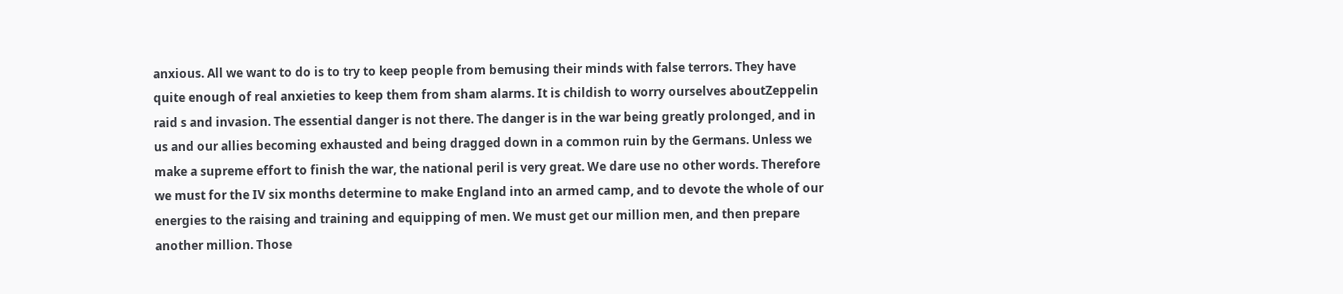anxious. All we want to do is to try to keep people from bemusing their minds with false terrors. They have quite enough of real anxieties to keep them from sham alarms. It is childish to worry ourselves aboutZeppelin raid s and invasion. The essential danger is not there. The danger is in the war being greatly prolonged, and in us and our allies becoming exhausted and being dragged down in a common ruin by the Germans. Unless we make a supreme effort to finish the war, the national peril is very great. We dare use no other words. Therefore we must for the IV six months determine to make England into an armed camp, and to devote the whole of our energies to the raising and training and equipping of men. We must get our million men, and then prepare another million. Those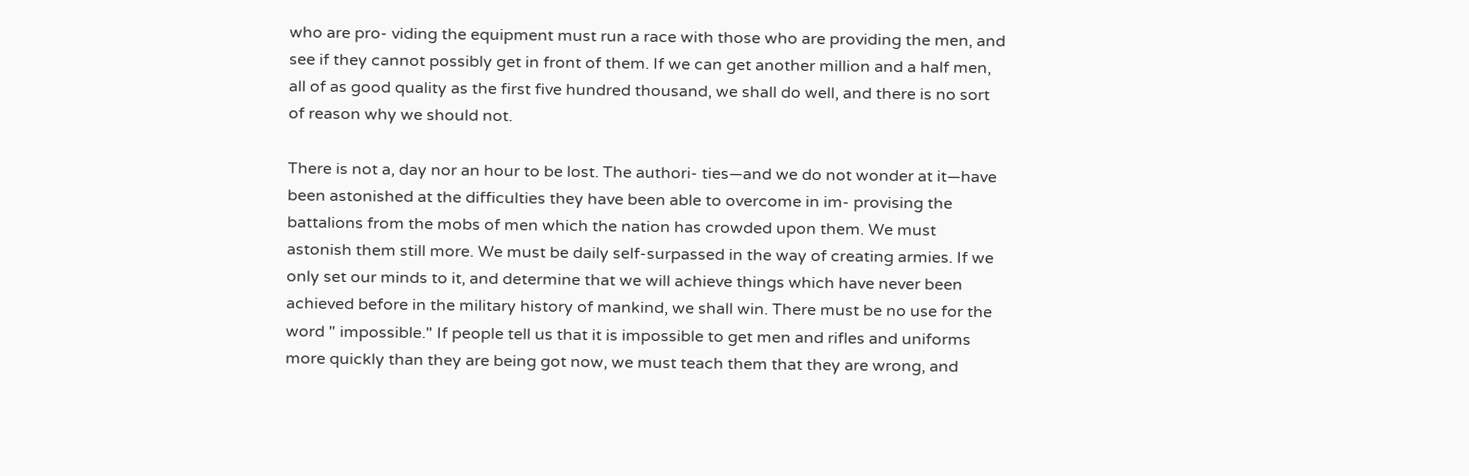who are pro- viding the equipment must run a race with those who are providing the men, and see if they cannot possibly get in front of them. If we can get another million and a half men, all of as good quality as the first five hundred thousand, we shall do well, and there is no sort of reason why we should not.

There is not a, day nor an hour to be lost. The authori- ties—and we do not wonder at it—have been astonished at the difficulties they have been able to overcome in im- provising the battalions from the mobs of men which the nation has crowded upon them. We must astonish them still more. We must be daily self-surpassed in the way of creating armies. If we only set our minds to it, and determine that we will achieve things which have never been achieved before in the military history of mankind, we shall win. There must be no use for the word " impossible." If people tell us that it is impossible to get men and rifles and uniforms more quickly than they are being got now, we must teach them that they are wrong, and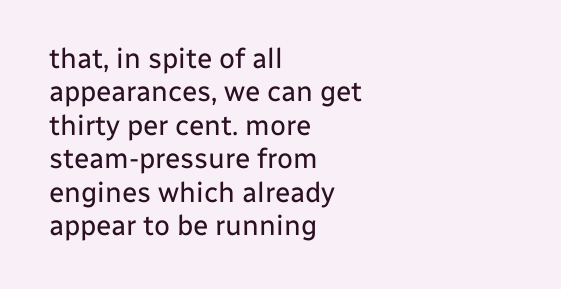that, in spite of all appearances, we can get thirty per cent. more steam-pressure from engines which already appear to be running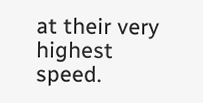at their very highest speed.